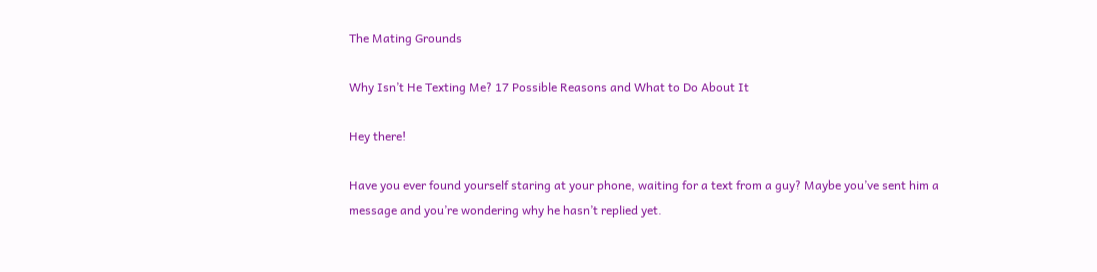The Mating Grounds

Why Isn’t He Texting Me? 17 Possible Reasons and What to Do About It

Hey there!

Have you ever found yourself staring at your phone, waiting for a text from a guy? Maybe you’ve sent him a message and you’re wondering why he hasn’t replied yet.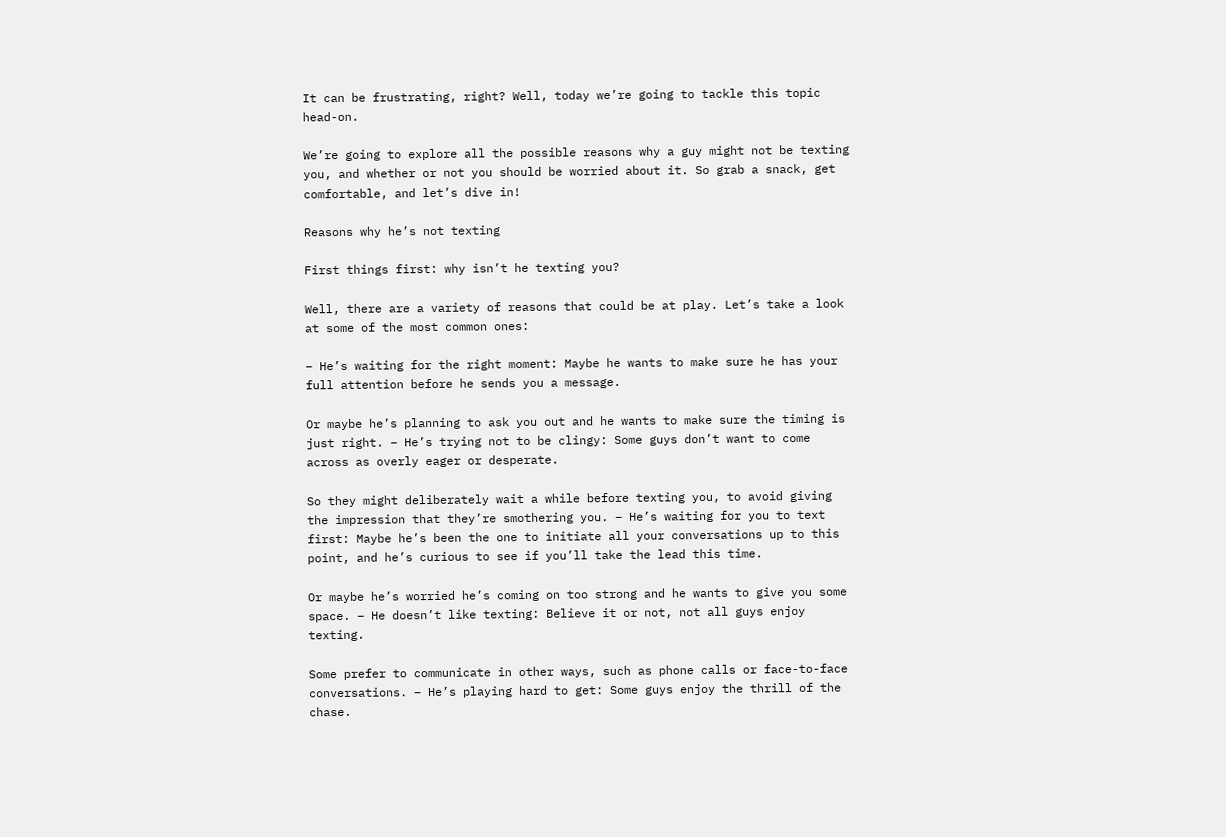It can be frustrating, right? Well, today we’re going to tackle this topic head-on.

We’re going to explore all the possible reasons why a guy might not be texting you, and whether or not you should be worried about it. So grab a snack, get comfortable, and let’s dive in!

Reasons why he’s not texting

First things first: why isn’t he texting you?

Well, there are a variety of reasons that could be at play. Let’s take a look at some of the most common ones:

– He’s waiting for the right moment: Maybe he wants to make sure he has your full attention before he sends you a message.

Or maybe he’s planning to ask you out and he wants to make sure the timing is just right. – He’s trying not to be clingy: Some guys don’t want to come across as overly eager or desperate.

So they might deliberately wait a while before texting you, to avoid giving the impression that they’re smothering you. – He’s waiting for you to text first: Maybe he’s been the one to initiate all your conversations up to this point, and he’s curious to see if you’ll take the lead this time.

Or maybe he’s worried he’s coming on too strong and he wants to give you some space. – He doesn’t like texting: Believe it or not, not all guys enjoy texting.

Some prefer to communicate in other ways, such as phone calls or face-to-face conversations. – He’s playing hard to get: Some guys enjoy the thrill of the chase.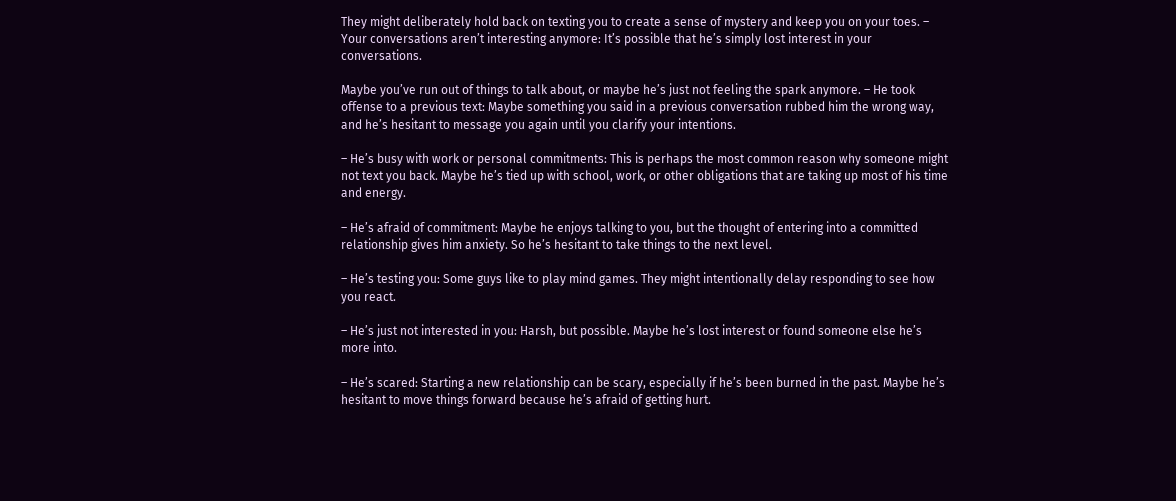They might deliberately hold back on texting you to create a sense of mystery and keep you on your toes. – Your conversations aren’t interesting anymore: It’s possible that he’s simply lost interest in your conversations.

Maybe you’ve run out of things to talk about, or maybe he’s just not feeling the spark anymore. – He took offense to a previous text: Maybe something you said in a previous conversation rubbed him the wrong way, and he’s hesitant to message you again until you clarify your intentions.

– He’s busy with work or personal commitments: This is perhaps the most common reason why someone might not text you back. Maybe he’s tied up with school, work, or other obligations that are taking up most of his time and energy.

– He’s afraid of commitment: Maybe he enjoys talking to you, but the thought of entering into a committed relationship gives him anxiety. So he’s hesitant to take things to the next level.

– He’s testing you: Some guys like to play mind games. They might intentionally delay responding to see how you react.

– He’s just not interested in you: Harsh, but possible. Maybe he’s lost interest or found someone else he’s more into.

– He’s scared: Starting a new relationship can be scary, especially if he’s been burned in the past. Maybe he’s hesitant to move things forward because he’s afraid of getting hurt.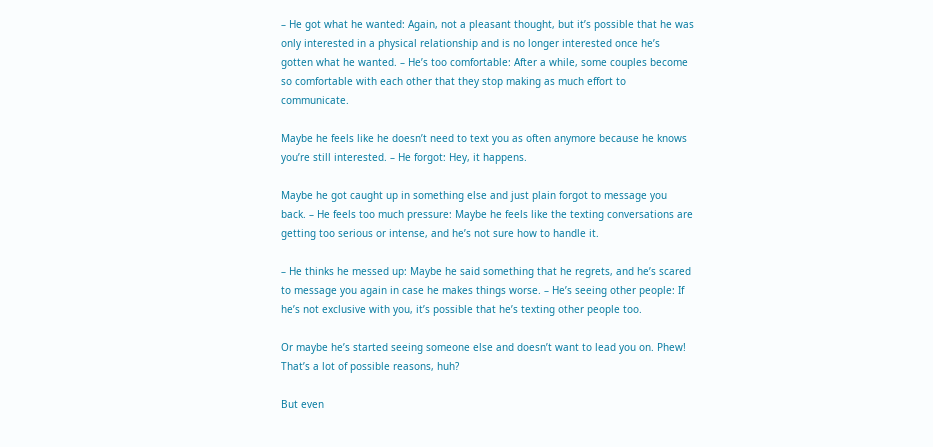– He got what he wanted: Again, not a pleasant thought, but it’s possible that he was only interested in a physical relationship and is no longer interested once he’s gotten what he wanted. – He’s too comfortable: After a while, some couples become so comfortable with each other that they stop making as much effort to communicate.

Maybe he feels like he doesn’t need to text you as often anymore because he knows you’re still interested. – He forgot: Hey, it happens.

Maybe he got caught up in something else and just plain forgot to message you back. – He feels too much pressure: Maybe he feels like the texting conversations are getting too serious or intense, and he’s not sure how to handle it.

– He thinks he messed up: Maybe he said something that he regrets, and he’s scared to message you again in case he makes things worse. – He’s seeing other people: If he’s not exclusive with you, it’s possible that he’s texting other people too.

Or maybe he’s started seeing someone else and doesn’t want to lead you on. Phew! That’s a lot of possible reasons, huh?

But even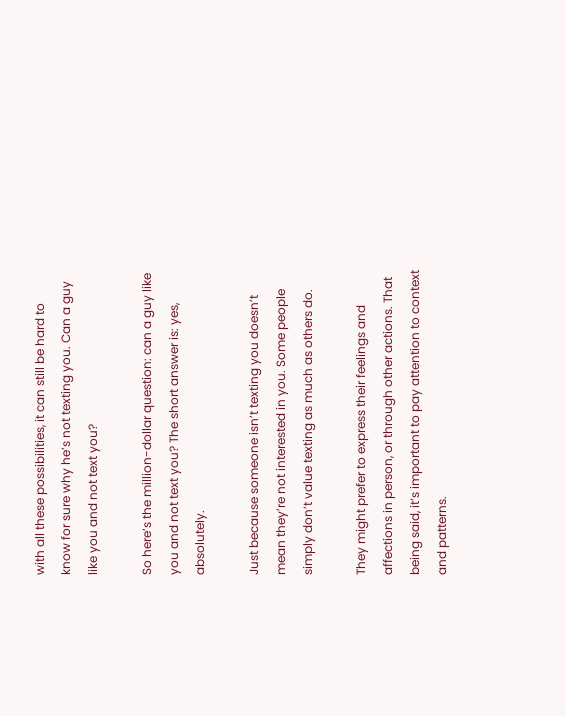with all these possibilities, it can still be hard to know for sure why he’s not texting you. Can a guy like you and not text you?

So here’s the million-dollar question: can a guy like you and not text you? The short answer is: yes, absolutely.

Just because someone isn’t texting you doesn’t mean they’re not interested in you. Some people simply don’t value texting as much as others do.

They might prefer to express their feelings and affections in person, or through other actions. That being said, it’s important to pay attention to context and patterns.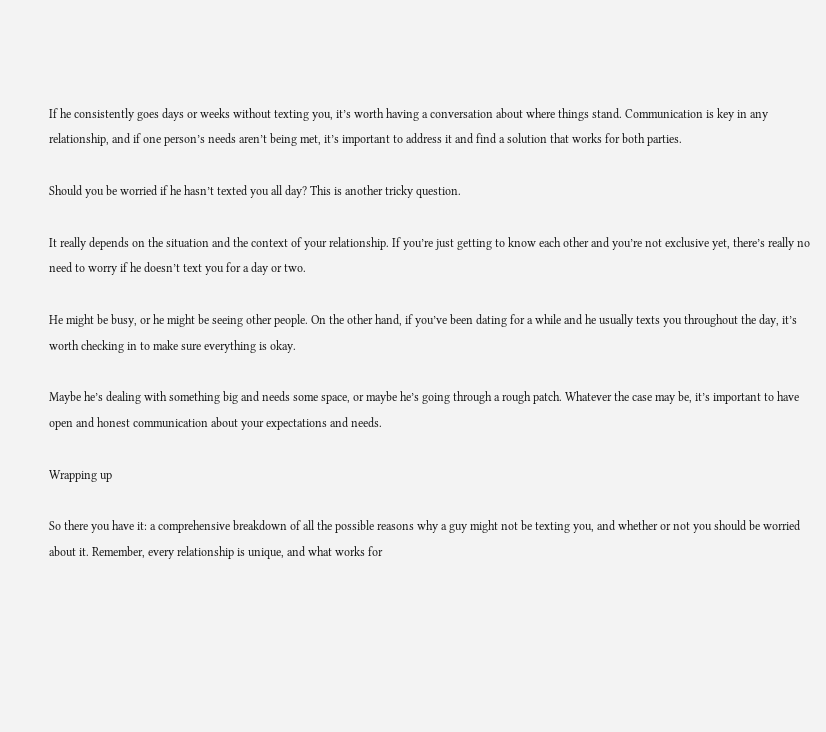If he consistently goes days or weeks without texting you, it’s worth having a conversation about where things stand. Communication is key in any relationship, and if one person’s needs aren’t being met, it’s important to address it and find a solution that works for both parties.

Should you be worried if he hasn’t texted you all day? This is another tricky question.

It really depends on the situation and the context of your relationship. If you’re just getting to know each other and you’re not exclusive yet, there’s really no need to worry if he doesn’t text you for a day or two.

He might be busy, or he might be seeing other people. On the other hand, if you’ve been dating for a while and he usually texts you throughout the day, it’s worth checking in to make sure everything is okay.

Maybe he’s dealing with something big and needs some space, or maybe he’s going through a rough patch. Whatever the case may be, it’s important to have open and honest communication about your expectations and needs.

Wrapping up

So there you have it: a comprehensive breakdown of all the possible reasons why a guy might not be texting you, and whether or not you should be worried about it. Remember, every relationship is unique, and what works for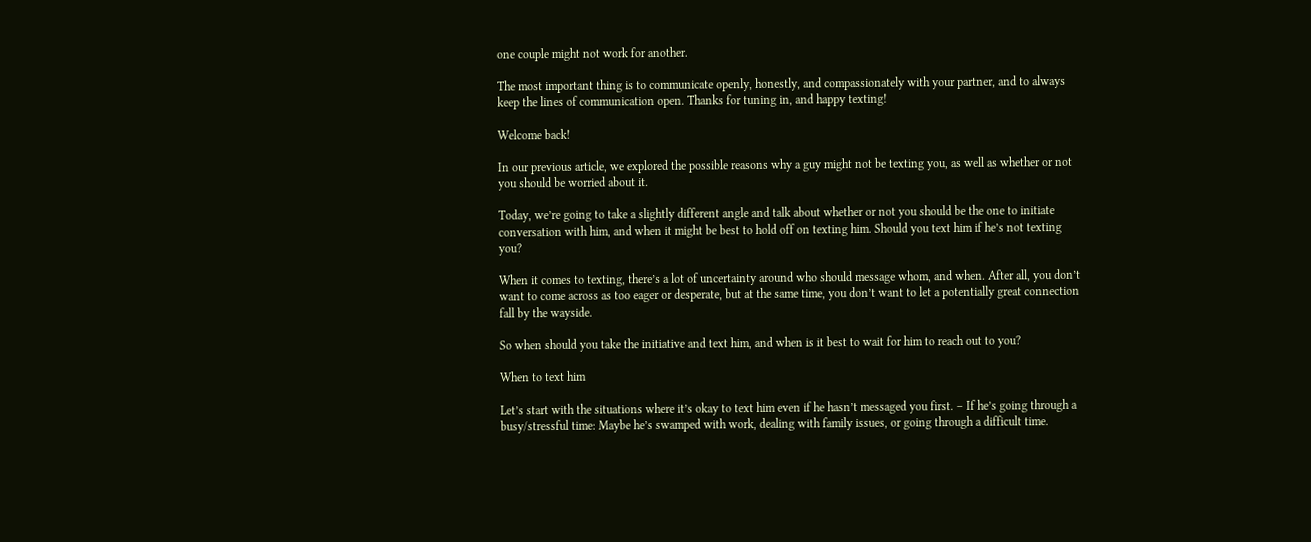one couple might not work for another.

The most important thing is to communicate openly, honestly, and compassionately with your partner, and to always keep the lines of communication open. Thanks for tuning in, and happy texting!

Welcome back!

In our previous article, we explored the possible reasons why a guy might not be texting you, as well as whether or not you should be worried about it.

Today, we’re going to take a slightly different angle and talk about whether or not you should be the one to initiate conversation with him, and when it might be best to hold off on texting him. Should you text him if he’s not texting you?

When it comes to texting, there’s a lot of uncertainty around who should message whom, and when. After all, you don’t want to come across as too eager or desperate, but at the same time, you don’t want to let a potentially great connection fall by the wayside.

So when should you take the initiative and text him, and when is it best to wait for him to reach out to you?

When to text him

Let’s start with the situations where it’s okay to text him even if he hasn’t messaged you first. – If he’s going through a busy/stressful time: Maybe he’s swamped with work, dealing with family issues, or going through a difficult time.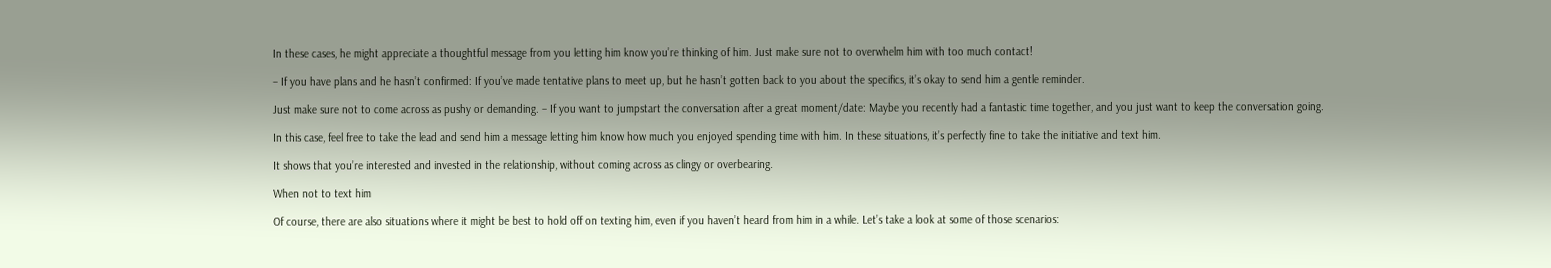In these cases, he might appreciate a thoughtful message from you letting him know you’re thinking of him. Just make sure not to overwhelm him with too much contact!

– If you have plans and he hasn’t confirmed: If you’ve made tentative plans to meet up, but he hasn’t gotten back to you about the specifics, it’s okay to send him a gentle reminder.

Just make sure not to come across as pushy or demanding. – If you want to jumpstart the conversation after a great moment/date: Maybe you recently had a fantastic time together, and you just want to keep the conversation going.

In this case, feel free to take the lead and send him a message letting him know how much you enjoyed spending time with him. In these situations, it’s perfectly fine to take the initiative and text him.

It shows that you’re interested and invested in the relationship, without coming across as clingy or overbearing.

When not to text him

Of course, there are also situations where it might be best to hold off on texting him, even if you haven’t heard from him in a while. Let’s take a look at some of those scenarios: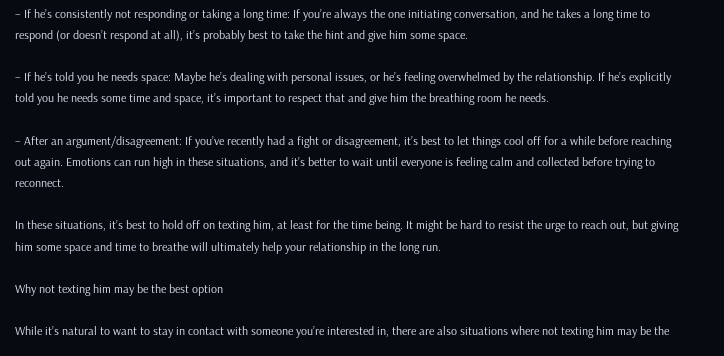– If he’s consistently not responding or taking a long time: If you’re always the one initiating conversation, and he takes a long time to respond (or doesn’t respond at all), it’s probably best to take the hint and give him some space.

– If he’s told you he needs space: Maybe he’s dealing with personal issues, or he’s feeling overwhelmed by the relationship. If he’s explicitly told you he needs some time and space, it’s important to respect that and give him the breathing room he needs.

– After an argument/disagreement: If you’ve recently had a fight or disagreement, it’s best to let things cool off for a while before reaching out again. Emotions can run high in these situations, and it’s better to wait until everyone is feeling calm and collected before trying to reconnect.

In these situations, it’s best to hold off on texting him, at least for the time being. It might be hard to resist the urge to reach out, but giving him some space and time to breathe will ultimately help your relationship in the long run.

Why not texting him may be the best option

While it’s natural to want to stay in contact with someone you’re interested in, there are also situations where not texting him may be the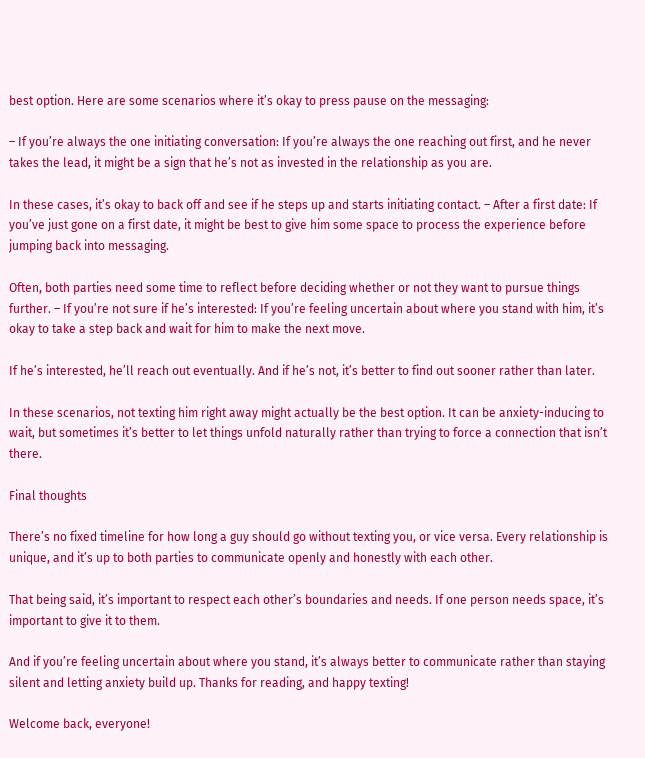best option. Here are some scenarios where it’s okay to press pause on the messaging:

– If you’re always the one initiating conversation: If you’re always the one reaching out first, and he never takes the lead, it might be a sign that he’s not as invested in the relationship as you are.

In these cases, it’s okay to back off and see if he steps up and starts initiating contact. – After a first date: If you’ve just gone on a first date, it might be best to give him some space to process the experience before jumping back into messaging.

Often, both parties need some time to reflect before deciding whether or not they want to pursue things further. – If you’re not sure if he’s interested: If you’re feeling uncertain about where you stand with him, it’s okay to take a step back and wait for him to make the next move.

If he’s interested, he’ll reach out eventually. And if he’s not, it’s better to find out sooner rather than later.

In these scenarios, not texting him right away might actually be the best option. It can be anxiety-inducing to wait, but sometimes it’s better to let things unfold naturally rather than trying to force a connection that isn’t there.

Final thoughts

There’s no fixed timeline for how long a guy should go without texting you, or vice versa. Every relationship is unique, and it’s up to both parties to communicate openly and honestly with each other.

That being said, it’s important to respect each other’s boundaries and needs. If one person needs space, it’s important to give it to them.

And if you’re feeling uncertain about where you stand, it’s always better to communicate rather than staying silent and letting anxiety build up. Thanks for reading, and happy texting!

Welcome back, everyone!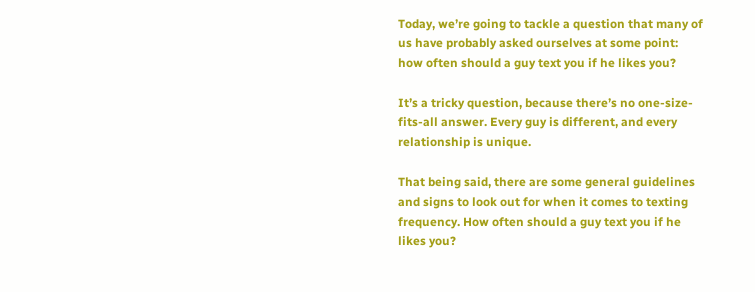Today, we’re going to tackle a question that many of us have probably asked ourselves at some point: how often should a guy text you if he likes you?

It’s a tricky question, because there’s no one-size-fits-all answer. Every guy is different, and every relationship is unique.

That being said, there are some general guidelines and signs to look out for when it comes to texting frequency. How often should a guy text you if he likes you?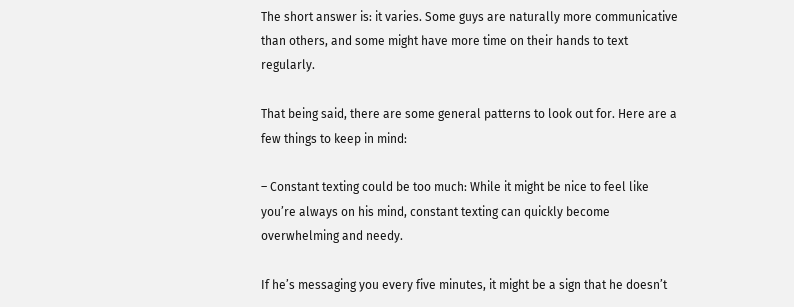The short answer is: it varies. Some guys are naturally more communicative than others, and some might have more time on their hands to text regularly.

That being said, there are some general patterns to look out for. Here are a few things to keep in mind:

– Constant texting could be too much: While it might be nice to feel like you’re always on his mind, constant texting can quickly become overwhelming and needy.

If he’s messaging you every five minutes, it might be a sign that he doesn’t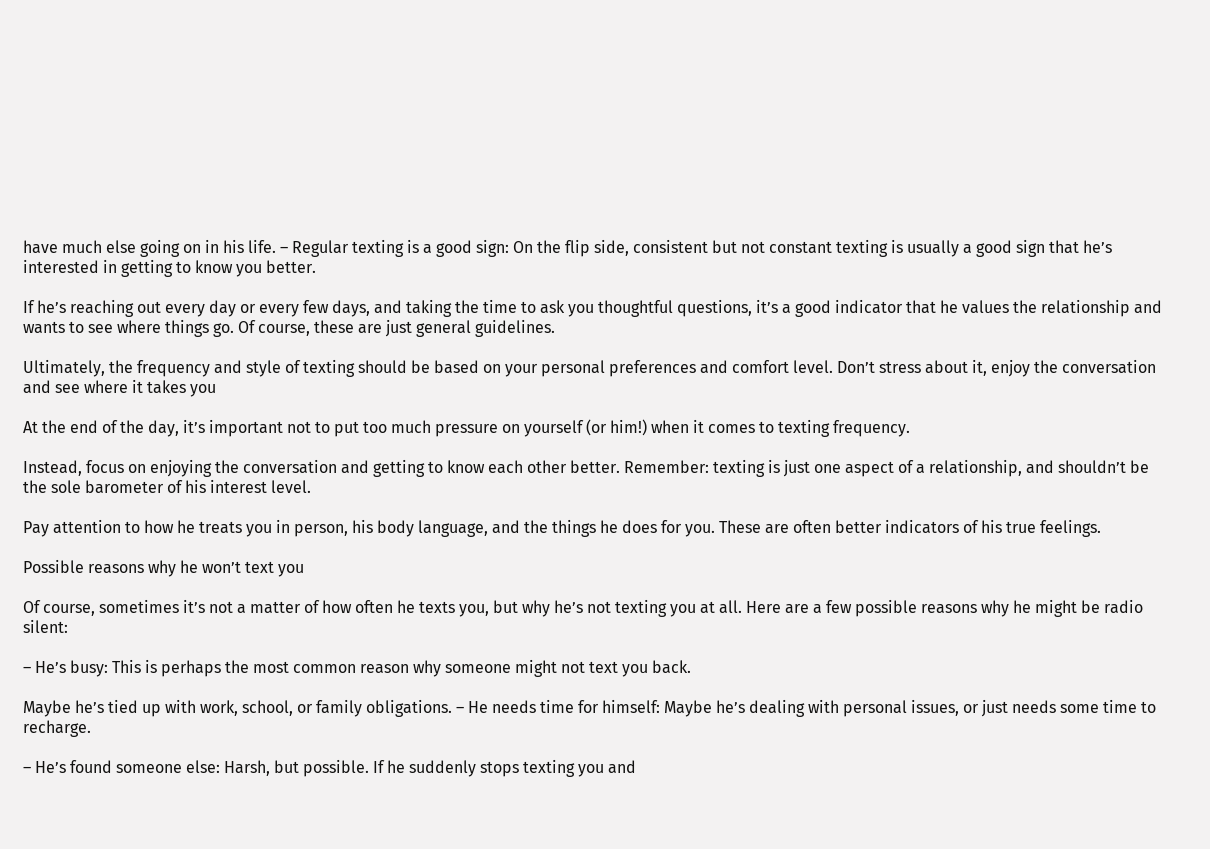have much else going on in his life. – Regular texting is a good sign: On the flip side, consistent but not constant texting is usually a good sign that he’s interested in getting to know you better.

If he’s reaching out every day or every few days, and taking the time to ask you thoughtful questions, it’s a good indicator that he values the relationship and wants to see where things go. Of course, these are just general guidelines.

Ultimately, the frequency and style of texting should be based on your personal preferences and comfort level. Don’t stress about it, enjoy the conversation and see where it takes you

At the end of the day, it’s important not to put too much pressure on yourself (or him!) when it comes to texting frequency.

Instead, focus on enjoying the conversation and getting to know each other better. Remember: texting is just one aspect of a relationship, and shouldn’t be the sole barometer of his interest level.

Pay attention to how he treats you in person, his body language, and the things he does for you. These are often better indicators of his true feelings.

Possible reasons why he won’t text you

Of course, sometimes it’s not a matter of how often he texts you, but why he’s not texting you at all. Here are a few possible reasons why he might be radio silent:

– He’s busy: This is perhaps the most common reason why someone might not text you back.

Maybe he’s tied up with work, school, or family obligations. – He needs time for himself: Maybe he’s dealing with personal issues, or just needs some time to recharge.

– He’s found someone else: Harsh, but possible. If he suddenly stops texting you and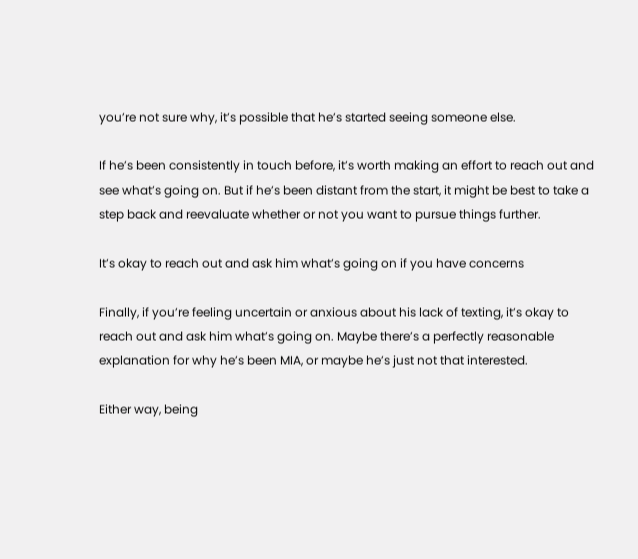you’re not sure why, it’s possible that he’s started seeing someone else.

If he’s been consistently in touch before, it’s worth making an effort to reach out and see what’s going on. But if he’s been distant from the start, it might be best to take a step back and reevaluate whether or not you want to pursue things further.

It’s okay to reach out and ask him what’s going on if you have concerns

Finally, if you’re feeling uncertain or anxious about his lack of texting, it’s okay to reach out and ask him what’s going on. Maybe there’s a perfectly reasonable explanation for why he’s been MIA, or maybe he’s just not that interested.

Either way, being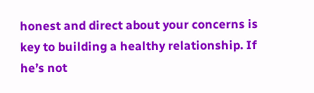honest and direct about your concerns is key to building a healthy relationship. If he’s not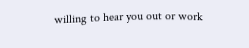willing to hear you out or work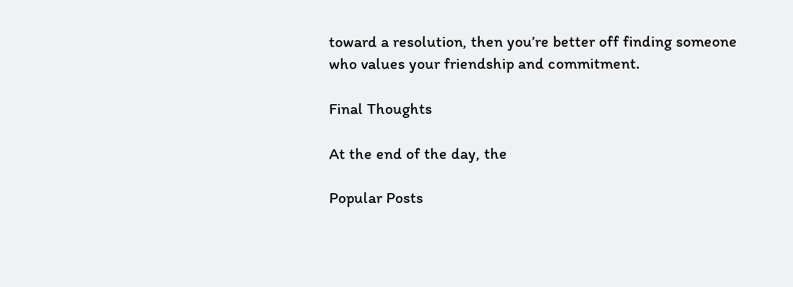toward a resolution, then you’re better off finding someone who values your friendship and commitment.

Final Thoughts

At the end of the day, the

Popular Posts